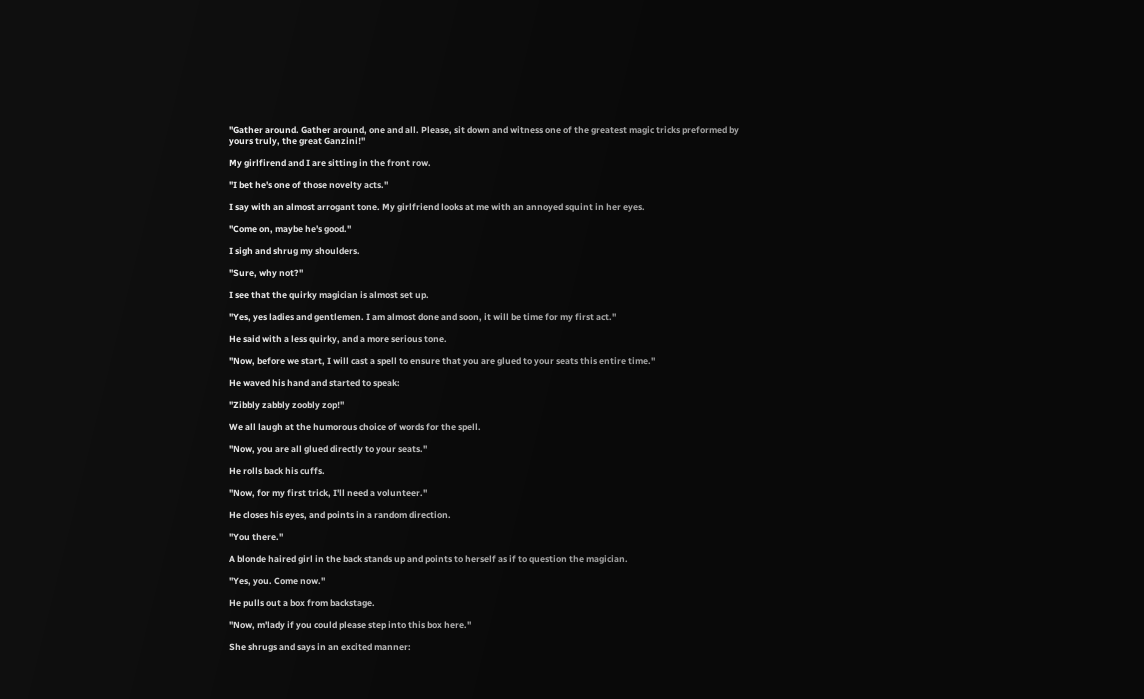"Gather around. Gather around, one and all. Please, sit down and witness one of the greatest magic tricks preformed by yours truly, the great Ganzini!"

My girlfirend and I are sitting in the front row.

"I bet he's one of those novelty acts."

I say with an almost arrogant tone. My girlfriend looks at me with an annoyed squint in her eyes.

"Come on, maybe he's good."

I sigh and shrug my shoulders.

"Sure, why not?"

I see that the quirky magician is almost set up.

"Yes, yes ladies and gentlemen. I am almost done and soon, it will be time for my first act."

He said with a less quirky, and a more serious tone.

"Now, before we start, I will cast a spell to ensure that you are glued to your seats this entire time."

He waved his hand and started to speak:

"Zibbly zabbly zoobly zop!"

We all laugh at the humorous choice of words for the spell.

"Now, you are all glued directly to your seats."

He rolls back his cuffs.

"Now, for my first trick, I'll need a volunteer."

He closes his eyes, and points in a random direction.

"You there."

A blonde haired girl in the back stands up and points to herself as if to question the magician.

"Yes, you. Come now."

He pulls out a box from backstage.

"Now, m'lady if you could please step into this box here."

She shrugs and says in an excited manner: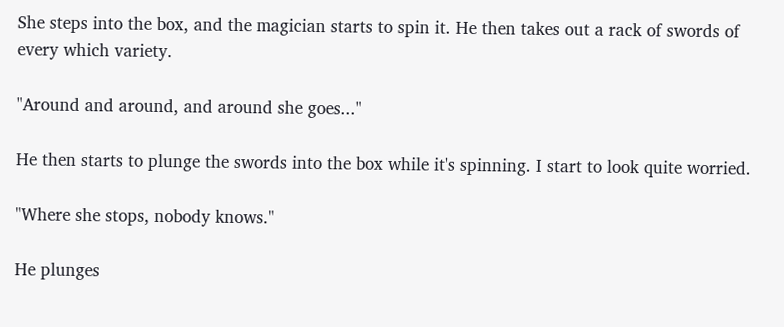She steps into the box, and the magician starts to spin it. He then takes out a rack of swords of every which variety.

"Around and around, and around she goes..."

He then starts to plunge the swords into the box while it's spinning. I start to look quite worried.

"Where she stops, nobody knows."

He plunges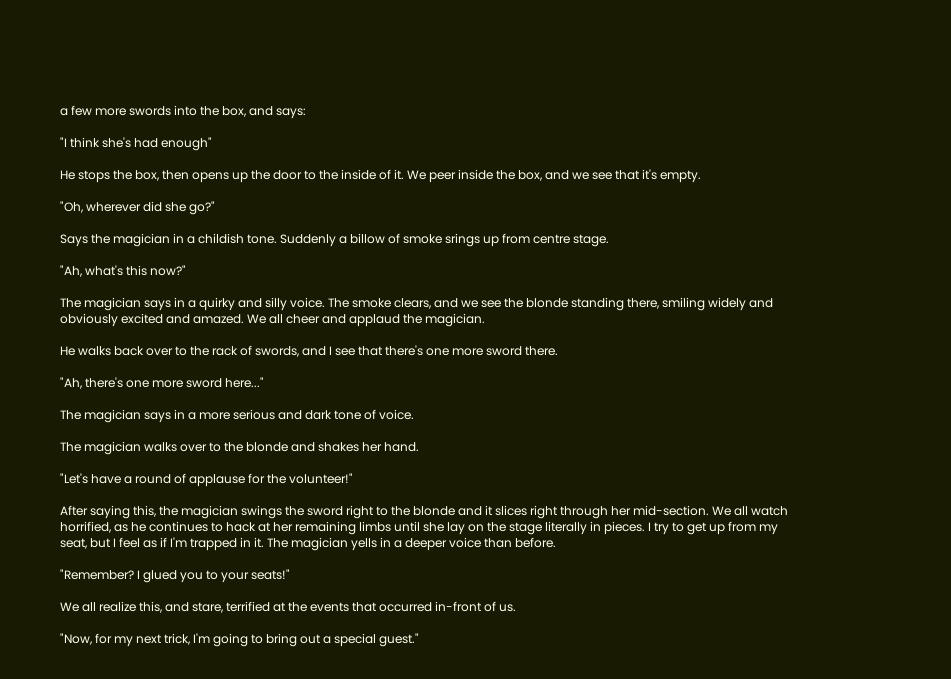a few more swords into the box, and says:

"I think she's had enough"

He stops the box, then opens up the door to the inside of it. We peer inside the box, and we see that it's empty.

"Oh, wherever did she go?"

Says the magician in a childish tone. Suddenly a billow of smoke srings up from centre stage.

"Ah, what's this now?"

The magician says in a quirky and silly voice. The smoke clears, and we see the blonde standing there, smiling widely and obviously excited and amazed. We all cheer and applaud the magician.

He walks back over to the rack of swords, and I see that there's one more sword there.

"Ah, there's one more sword here..."

The magician says in a more serious and dark tone of voice.

The magician walks over to the blonde and shakes her hand.

"Let's have a round of applause for the volunteer!"

After saying this, the magician swings the sword right to the blonde and it slices right through her mid-section. We all watch horrified, as he continues to hack at her remaining limbs until she lay on the stage literally in pieces. I try to get up from my seat, but I feel as if I'm trapped in it. The magician yells in a deeper voice than before.

"Remember? I glued you to your seats!"

We all realize this, and stare, terrified at the events that occurred in-front of us.

"Now, for my next trick, I'm going to bring out a special guest."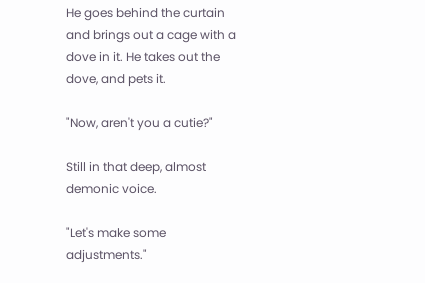He goes behind the curtain and brings out a cage with a dove in it. He takes out the dove, and pets it.

"Now, aren't you a cutie?"

Still in that deep, almost demonic voice.

"Let's make some adjustments."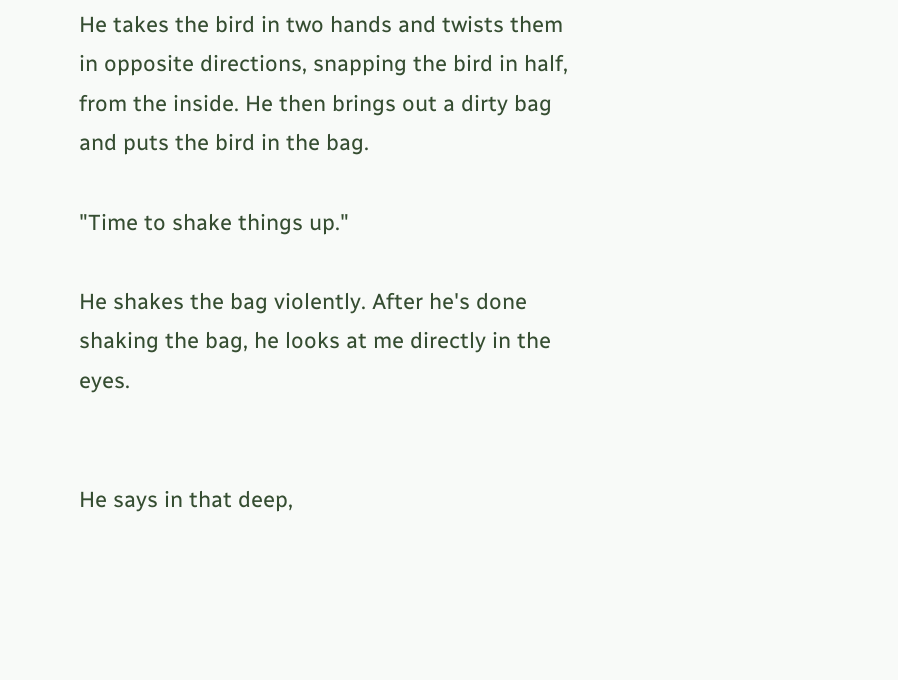He takes the bird in two hands and twists them in opposite directions, snapping the bird in half, from the inside. He then brings out a dirty bag and puts the bird in the bag.

"Time to shake things up."

He shakes the bag violently. After he's done shaking the bag, he looks at me directly in the eyes.


He says in that deep,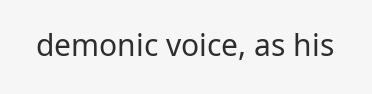demonic voice, as his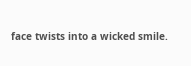face twists into a wicked smile.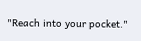"Reach into your pocket."